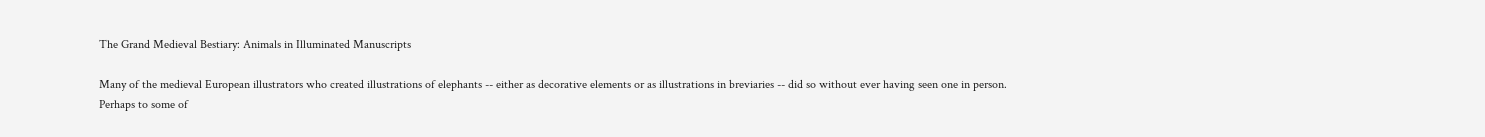The Grand Medieval Bestiary: Animals in Illuminated Manuscripts

Many of the medieval European illustrators who created illustrations of elephants -- either as decorative elements or as illustrations in breviaries -- did so without ever having seen one in person. Perhaps to some of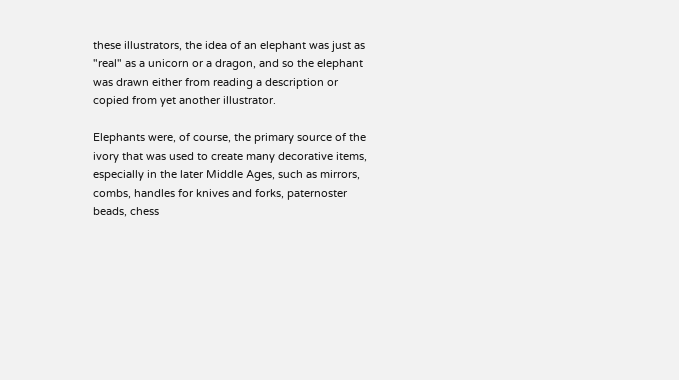these illustrators, the idea of an elephant was just as "real" as a unicorn or a dragon, and so the elephant was drawn either from reading a description or copied from yet another illustrator.

Elephants were, of course, the primary source of the ivory that was used to create many decorative items, especially in the later Middle Ages, such as mirrors, combs, handles for knives and forks, paternoster beads, chess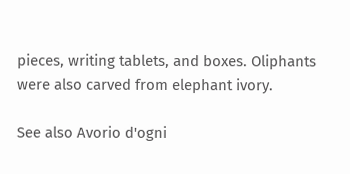pieces, writing tablets, and boxes. Oliphants were also carved from elephant ivory.

See also Avorio d'ogni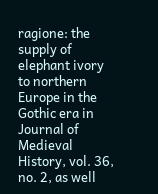ragione: the supply of elephant ivory to northern Europe in the Gothic era in Journal of Medieval History, vol. 36, no. 2, as well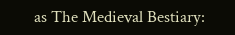as The Medieval Bestiary: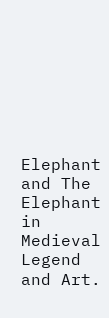Elephant and The Elephant in Medieval Legend and Art.